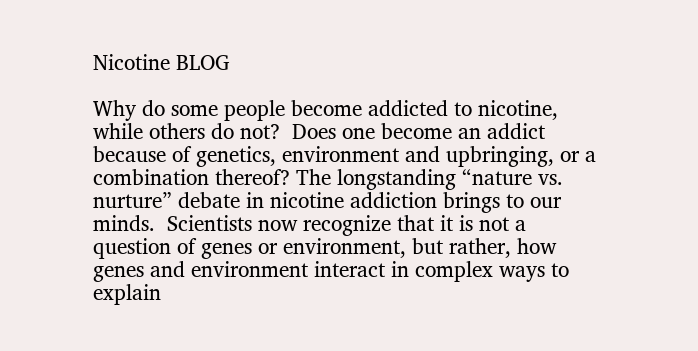Nicotine BLOG

Why do some people become addicted to nicotine, while others do not?  Does one become an addict because of genetics, environment and upbringing, or a combination thereof? The longstanding “nature vs. nurture” debate in nicotine addiction brings to our minds.  Scientists now recognize that it is not a question of genes or environment, but rather, how genes and environment interact in complex ways to explain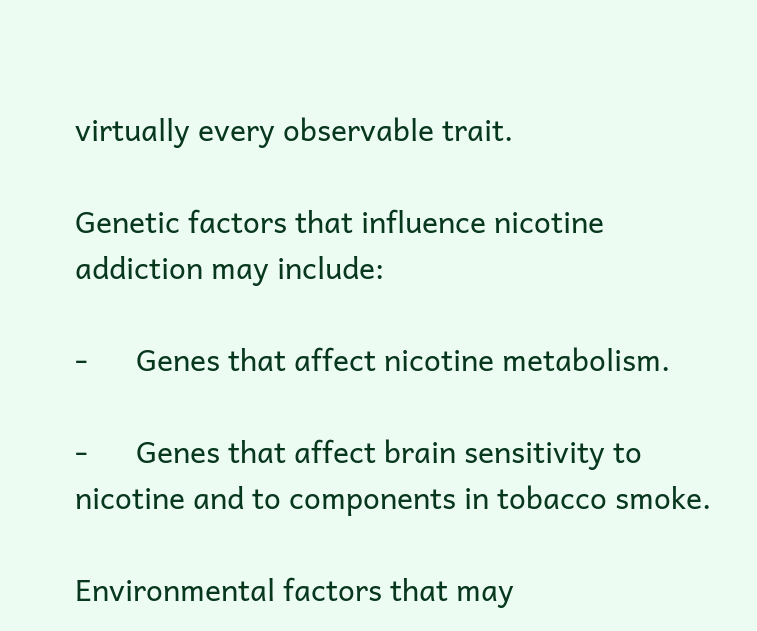virtually every observable trait.

Genetic factors that influence nicotine addiction may include:

-      Genes that affect nicotine metabolism.

-      Genes that affect brain sensitivity to nicotine and to components in tobacco smoke.

Environmental factors that may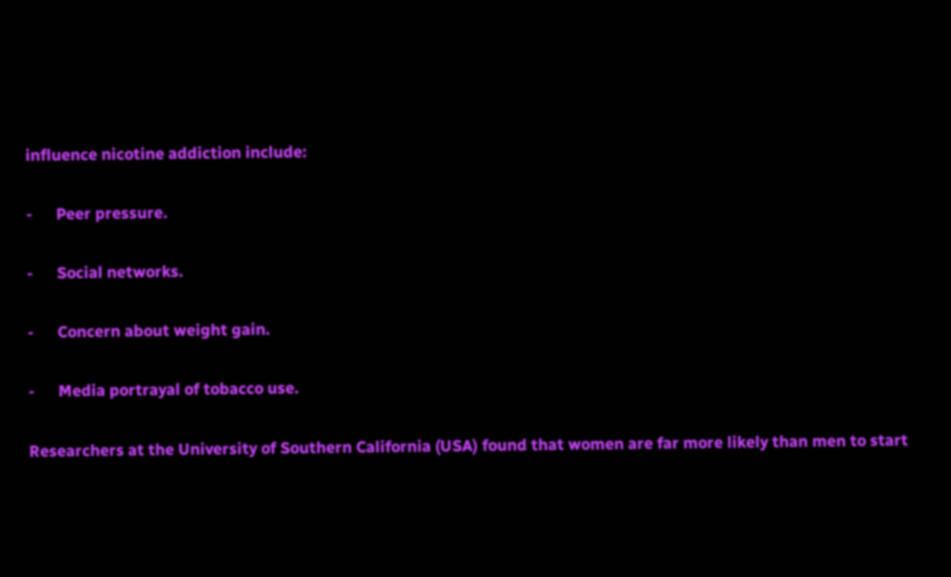influence nicotine addiction include:

-      Peer pressure.

-      Social networks.

-      Concern about weight gain.

-      Media portrayal of tobacco use.

Researchers at the University of Southern California (USA) found that women are far more likely than men to start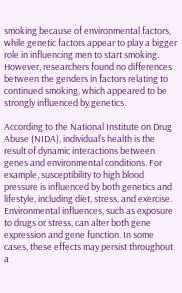smoking because of environmental factors, while genetic factors appear to play a bigger role in influencing men to start smoking. However, researchers found no differences between the genders in factors relating to continued smoking, which appeared to be strongly influenced by genetics.

According to the National Institute on Drug Abuse (NIDA), individual’s health is the result of dynamic interactions between genes and environmental conditions. For example, susceptibility to high blood pressure is influenced by both genetics and lifestyle, including diet, stress, and exercise. Environmental influences, such as exposure to drugs or stress, can alter both gene expression and gene function. In some cases, these effects may persist throughout a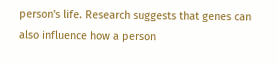person's life. Research suggests that genes can also influence how a person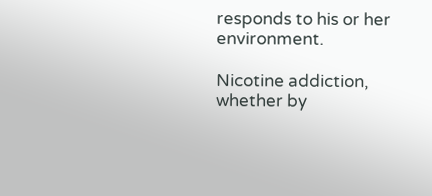responds to his or her environment.

Nicotine addiction, whether by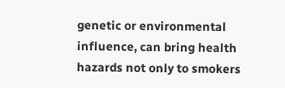genetic or environmental influence, can bring health hazards not only to smokers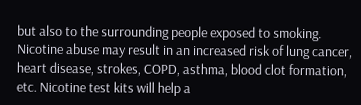but also to the surrounding people exposed to smoking.  Nicotine abuse may result in an increased risk of lung cancer, heart disease, strokes, COPD, asthma, blood clot formation, etc. Nicotine test kits will help a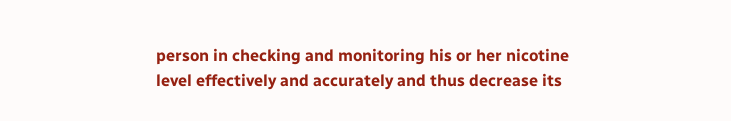person in checking and monitoring his or her nicotine level effectively and accurately and thus decrease its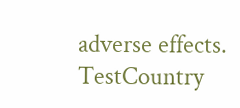adverse effects. TestCountry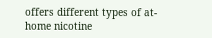offers different types of at-home nicotine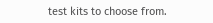test kits to choose from.